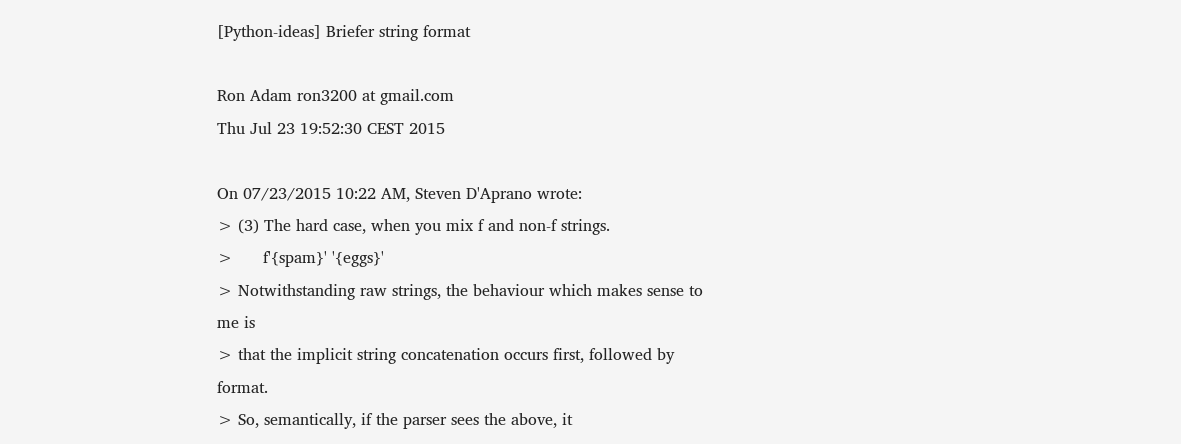[Python-ideas] Briefer string format

Ron Adam ron3200 at gmail.com
Thu Jul 23 19:52:30 CEST 2015

On 07/23/2015 10:22 AM, Steven D'Aprano wrote:
> (3) The hard case, when you mix f and non-f strings.
>      f'{spam}' '{eggs}'
> Notwithstanding raw strings, the behaviour which makes sense to me is
> that the implicit string concatenation occurs first, followed by format.
> So, semantically, if the parser sees the above, it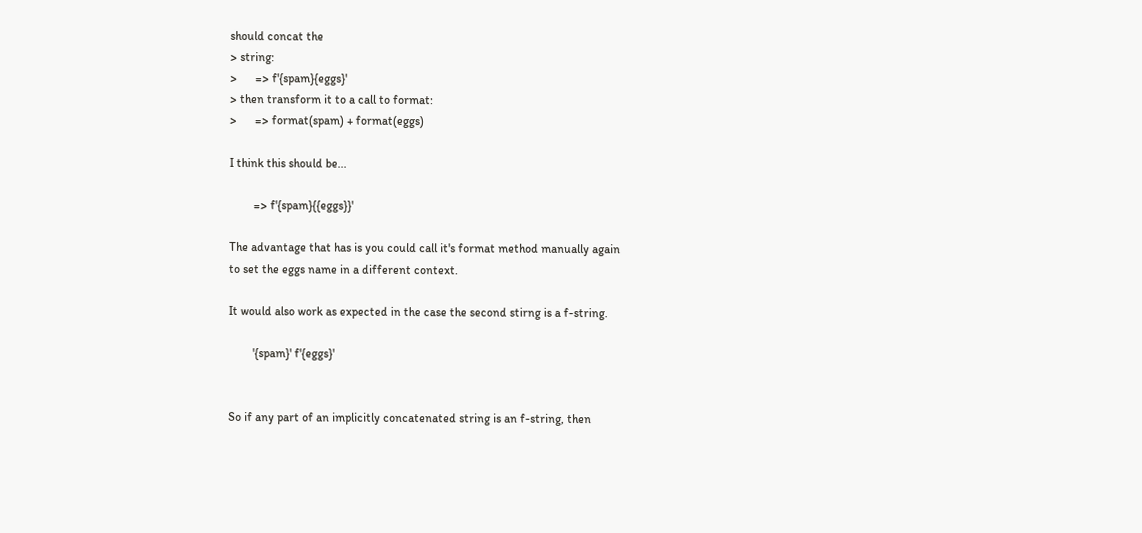should concat the
> string:
>      => f'{spam}{eggs}'
> then transform it to a call to format:
>      => format(spam) + format(eggs)

I think this should be...

        => f'{spam}{{eggs}}'

The advantage that has is you could call it's format method manually again
to set the eggs name in a different context.

It would also work as expected in the case the second stirng is a f-string.

        '{spam}' f'{eggs}'


So if any part of an implicitly concatenated string is an f-string, then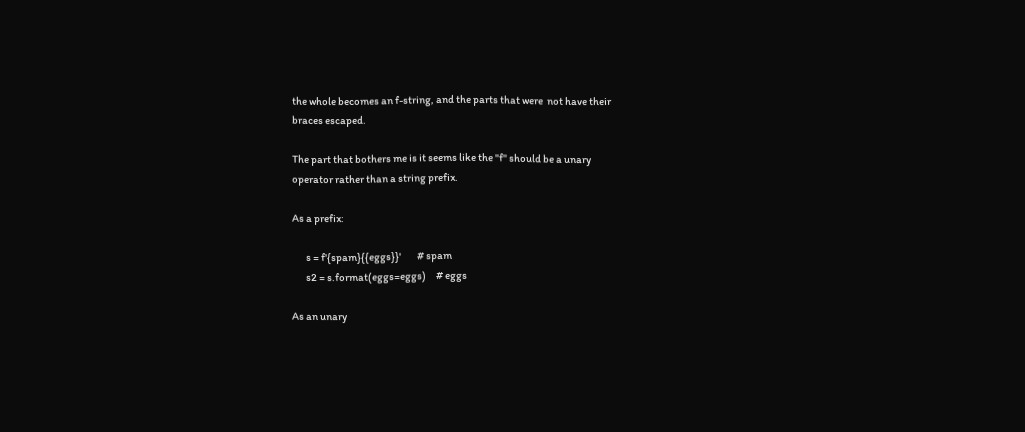the whole becomes an f-string, and the parts that were  not have their
braces escaped.

The part that bothers me is it seems like the "f" should be a unary
operator rather than a string prefix.

As a prefix:

       s = f'{spam}{{eggs}}'        # spam
       s2 = s.format(eggs=eggs)     # eggs

As an unary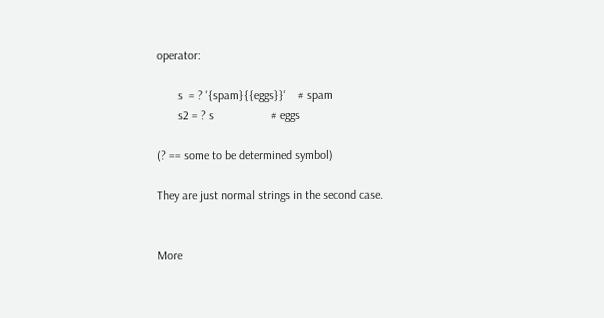operator:

       s  = ? '{spam}{{eggs}}'    # spam
       s2 = ? s                   # eggs

(? == some to be determined symbol)

They are just normal strings in the second case.


More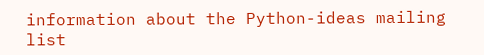information about the Python-ideas mailing list